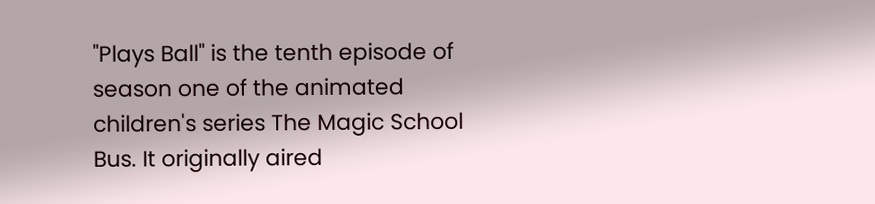"Plays Ball" is the tenth episode of season one of the animated children's series The Magic School Bus. It originally aired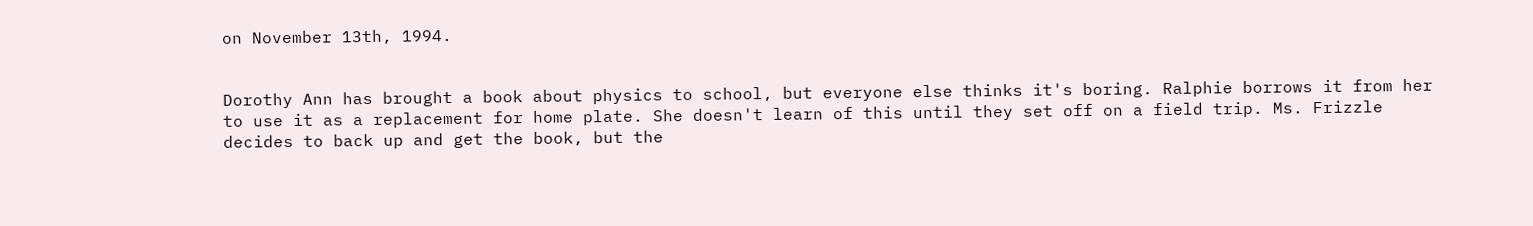on November 13th, 1994.


Dorothy Ann has brought a book about physics to school, but everyone else thinks it's boring. Ralphie borrows it from her to use it as a replacement for home plate. She doesn't learn of this until they set off on a field trip. Ms. Frizzle decides to back up and get the book, but the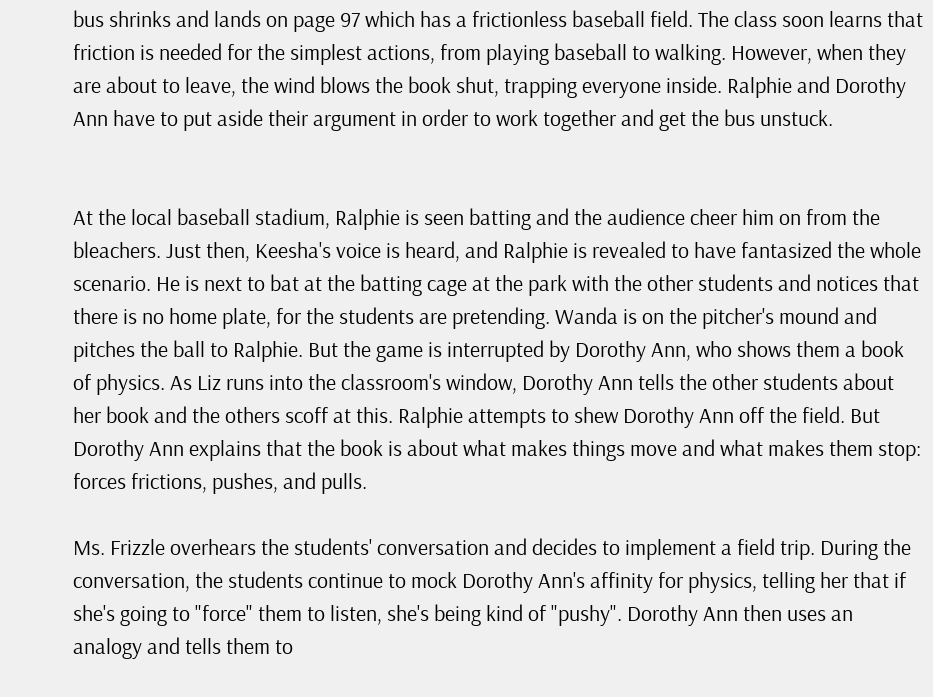bus shrinks and lands on page 97 which has a frictionless baseball field. The class soon learns that friction is needed for the simplest actions, from playing baseball to walking. However, when they are about to leave, the wind blows the book shut, trapping everyone inside. Ralphie and Dorothy Ann have to put aside their argument in order to work together and get the bus unstuck.


At the local baseball stadium, Ralphie is seen batting and the audience cheer him on from the bleachers. Just then, Keesha's voice is heard, and Ralphie is revealed to have fantasized the whole scenario. He is next to bat at the batting cage at the park with the other students and notices that there is no home plate, for the students are pretending. Wanda is on the pitcher's mound and pitches the ball to Ralphie. But the game is interrupted by Dorothy Ann, who shows them a book of physics. As Liz runs into the classroom's window, Dorothy Ann tells the other students about her book and the others scoff at this. Ralphie attempts to shew Dorothy Ann off the field. But Dorothy Ann explains that the book is about what makes things move and what makes them stop: forces frictions, pushes, and pulls.

Ms. Frizzle overhears the students' conversation and decides to implement a field trip. During the conversation, the students continue to mock Dorothy Ann's affinity for physics, telling her that if she's going to "force" them to listen, she's being kind of "pushy". Dorothy Ann then uses an analogy and tells them to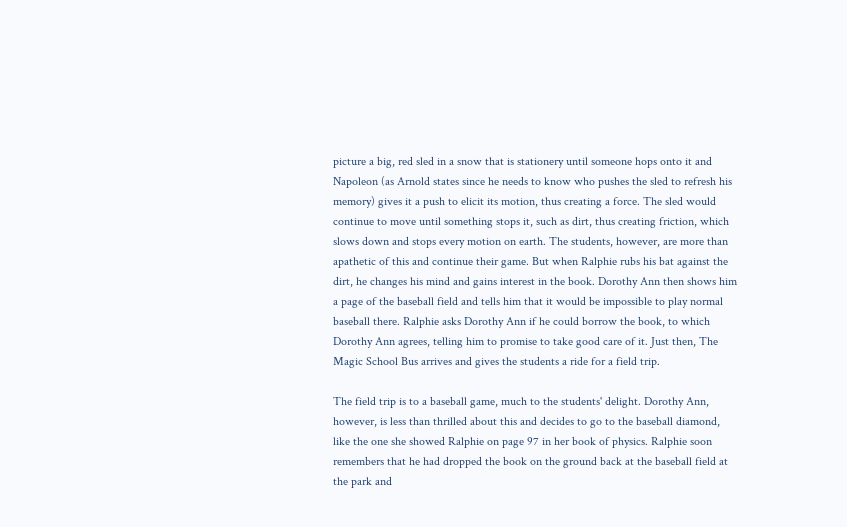picture a big, red sled in a snow that is stationery until someone hops onto it and Napoleon (as Arnold states since he needs to know who pushes the sled to refresh his memory) gives it a push to elicit its motion, thus creating a force. The sled would continue to move until something stops it, such as dirt, thus creating friction, which slows down and stops every motion on earth. The students, however, are more than apathetic of this and continue their game. But when Ralphie rubs his bat against the dirt, he changes his mind and gains interest in the book. Dorothy Ann then shows him a page of the baseball field and tells him that it would be impossible to play normal baseball there. Ralphie asks Dorothy Ann if he could borrow the book, to which Dorothy Ann agrees, telling him to promise to take good care of it. Just then, The Magic School Bus arrives and gives the students a ride for a field trip.

The field trip is to a baseball game, much to the students' delight. Dorothy Ann, however, is less than thrilled about this and decides to go to the baseball diamond, like the one she showed Ralphie on page 97 in her book of physics. Ralphie soon remembers that he had dropped the book on the ground back at the baseball field at the park and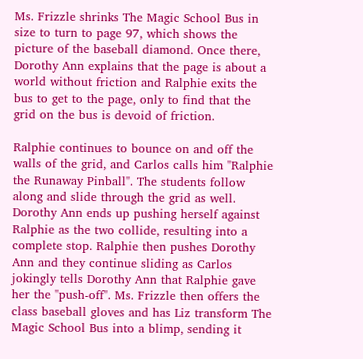Ms. Frizzle shrinks The Magic School Bus in size to turn to page 97, which shows the picture of the baseball diamond. Once there, Dorothy Ann explains that the page is about a world without friction and Ralphie exits the bus to get to the page, only to find that the grid on the bus is devoid of friction.

Ralphie continues to bounce on and off the walls of the grid, and Carlos calls him "Ralphie the Runaway Pinball". The students follow along and slide through the grid as well. Dorothy Ann ends up pushing herself against Ralphie as the two collide, resulting into a complete stop. Ralphie then pushes Dorothy Ann and they continue sliding as Carlos jokingly tells Dorothy Ann that Ralphie gave her the "push-off". Ms. Frizzle then offers the class baseball gloves and has Liz transform The Magic School Bus into a blimp, sending it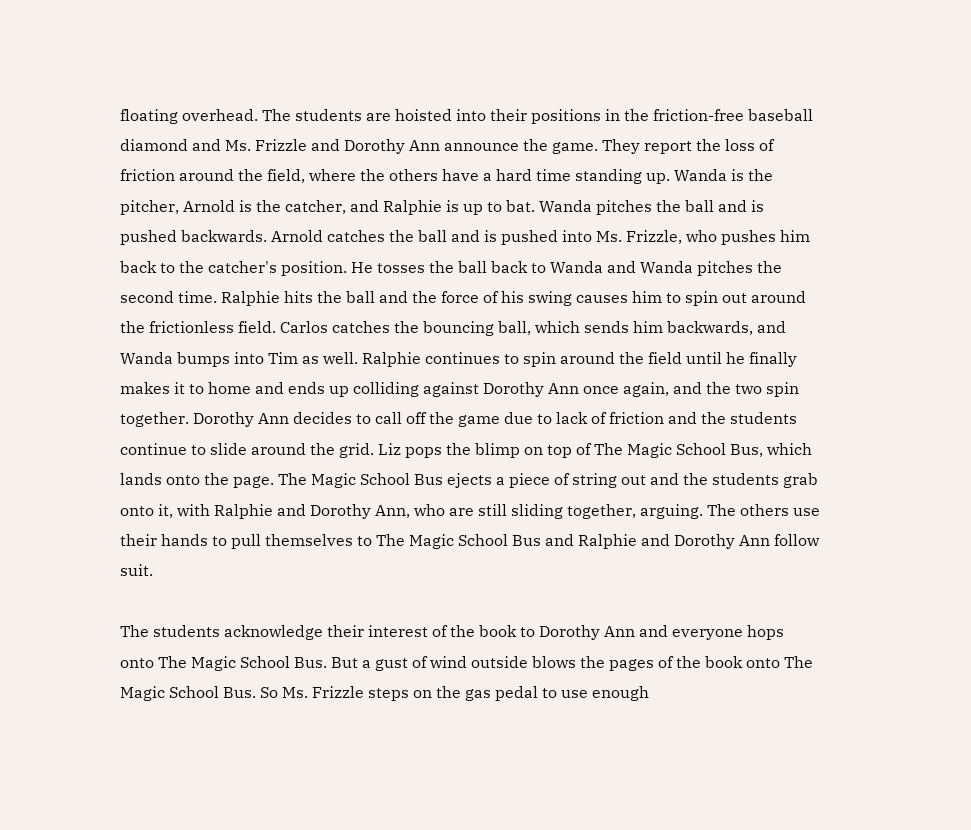floating overhead. The students are hoisted into their positions in the friction-free baseball diamond and Ms. Frizzle and Dorothy Ann announce the game. They report the loss of friction around the field, where the others have a hard time standing up. Wanda is the pitcher, Arnold is the catcher, and Ralphie is up to bat. Wanda pitches the ball and is pushed backwards. Arnold catches the ball and is pushed into Ms. Frizzle, who pushes him back to the catcher's position. He tosses the ball back to Wanda and Wanda pitches the second time. Ralphie hits the ball and the force of his swing causes him to spin out around the frictionless field. Carlos catches the bouncing ball, which sends him backwards, and Wanda bumps into Tim as well. Ralphie continues to spin around the field until he finally makes it to home and ends up colliding against Dorothy Ann once again, and the two spin together. Dorothy Ann decides to call off the game due to lack of friction and the students continue to slide around the grid. Liz pops the blimp on top of The Magic School Bus, which lands onto the page. The Magic School Bus ejects a piece of string out and the students grab onto it, with Ralphie and Dorothy Ann, who are still sliding together, arguing. The others use their hands to pull themselves to The Magic School Bus and Ralphie and Dorothy Ann follow suit.

The students acknowledge their interest of the book to Dorothy Ann and everyone hops onto The Magic School Bus. But a gust of wind outside blows the pages of the book onto The Magic School Bus. So Ms. Frizzle steps on the gas pedal to use enough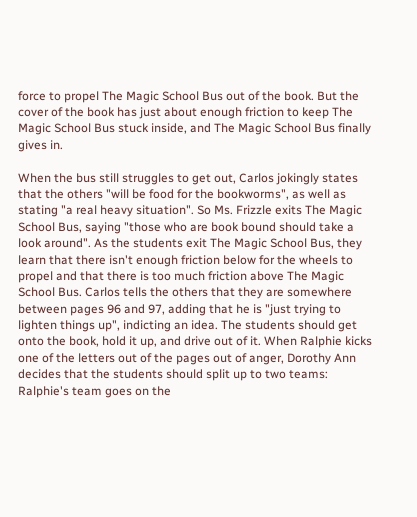force to propel The Magic School Bus out of the book. But the cover of the book has just about enough friction to keep The Magic School Bus stuck inside, and The Magic School Bus finally gives in.

When the bus still struggles to get out, Carlos jokingly states that the others "will be food for the bookworms", as well as stating "a real heavy situation". So Ms. Frizzle exits The Magic School Bus, saying "those who are book bound should take a look around". As the students exit The Magic School Bus, they learn that there isn't enough friction below for the wheels to propel and that there is too much friction above The Magic School Bus. Carlos tells the others that they are somewhere between pages 96 and 97, adding that he is "just trying to lighten things up", indicting an idea. The students should get onto the book, hold it up, and drive out of it. When Ralphie kicks one of the letters out of the pages out of anger, Dorothy Ann decides that the students should split up to two teams: Ralphie's team goes on the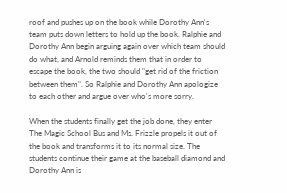roof and pushes up on the book while Dorothy Ann's team puts down letters to hold up the book. Ralphie and Dorothy Ann begin arguing again over which team should do what, and Arnold reminds them that in order to escape the book, the two should "get rid of the friction between them". So Ralphie and Dorothy Ann apologize to each other and argue over who's more sorry.

When the students finally get the job done, they enter The Magic School Bus and Ms. Frizzle propels it out of the book and transforms it to its normal size. The students continue their game at the baseball diamond and Dorothy Ann is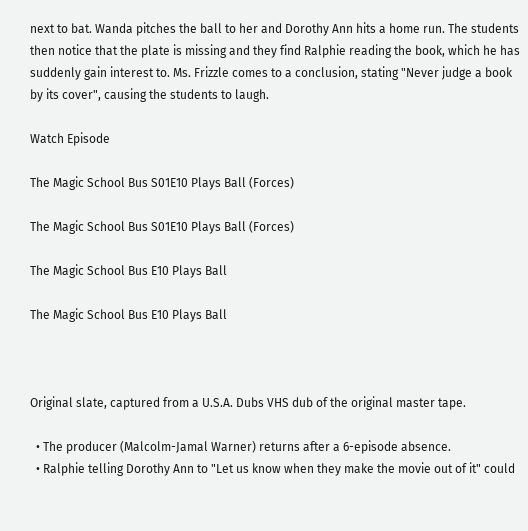next to bat. Wanda pitches the ball to her and Dorothy Ann hits a home run. The students then notice that the plate is missing and they find Ralphie reading the book, which he has suddenly gain interest to. Ms. Frizzle comes to a conclusion, stating "Never judge a book by its cover", causing the students to laugh.

Watch Episode

The Magic School Bus S01E10 Plays Ball (Forces)

The Magic School Bus S01E10 Plays Ball (Forces)

The Magic School Bus E10 Plays Ball

The Magic School Bus E10 Plays Ball



Original slate, captured from a U.S.A. Dubs VHS dub of the original master tape.

  • The producer (Malcolm-Jamal Warner) returns after a 6-episode absence.
  • Ralphie telling Dorothy Ann to "Let us know when they make the movie out of it" could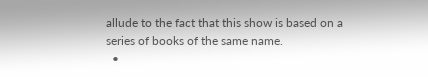allude to the fact that this show is based on a series of books of the same name.
  •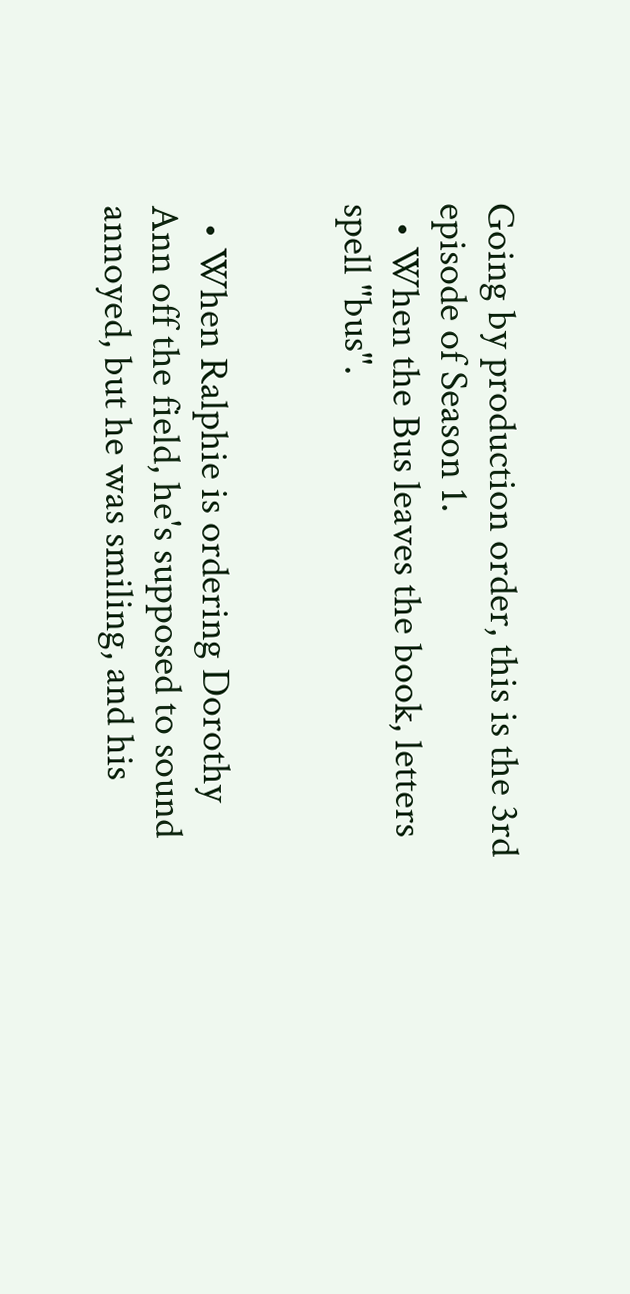Going by production order, this is the 3rd episode of Season 1.
  • When the Bus leaves the book, letters spell "bus".


  • When Ralphie is ordering Dorothy Ann off the field, he's supposed to sound annoyed, but he was smiling, and his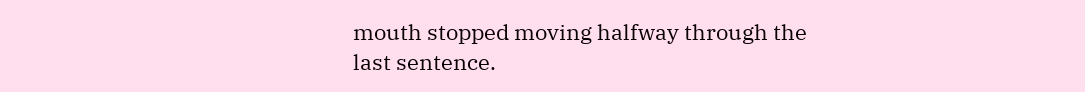mouth stopped moving halfway through the last sentence.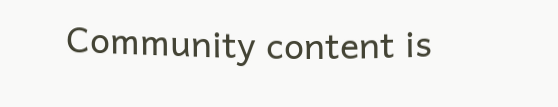Community content is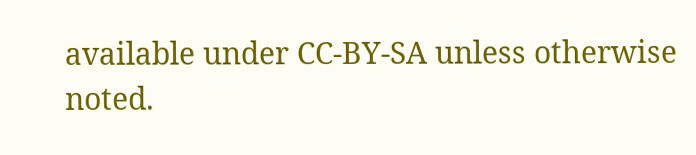available under CC-BY-SA unless otherwise noted.